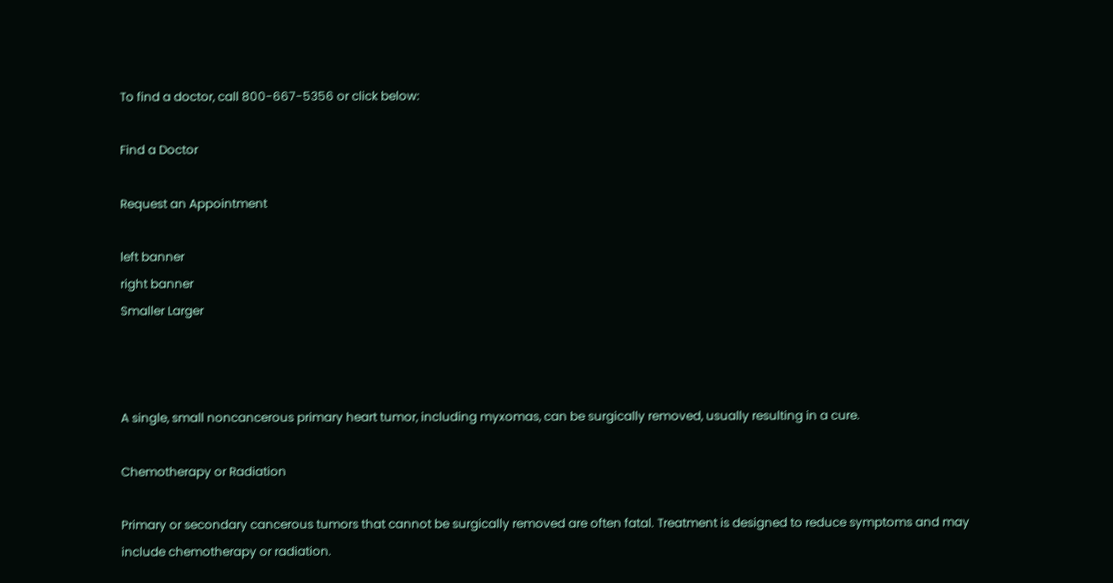To find a doctor, call 800-667-5356 or click below:

Find a Doctor

Request an Appointment

left banner
right banner
Smaller Larger



A single, small noncancerous primary heart tumor, including myxomas, can be surgically removed, usually resulting in a cure.

Chemotherapy or Radiation

Primary or secondary cancerous tumors that cannot be surgically removed are often fatal. Treatment is designed to reduce symptoms and may include chemotherapy or radiation.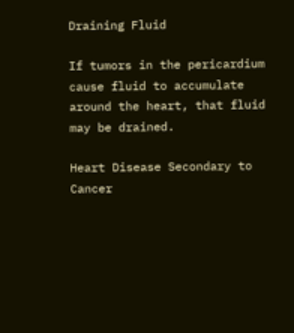Draining Fluid

If tumors in the pericardium cause fluid to accumulate around the heart, that fluid may be drained.

Heart Disease Secondary to Cancer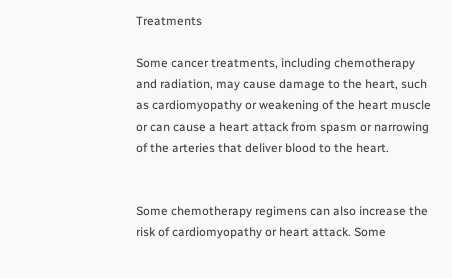Treatments

Some cancer treatments, including chemotherapy and radiation, may cause damage to the heart, such as cardiomyopathy or weakening of the heart muscle or can cause a heart attack from spasm or narrowing of the arteries that deliver blood to the heart.


Some chemotherapy regimens can also increase the risk of cardiomyopathy or heart attack. Some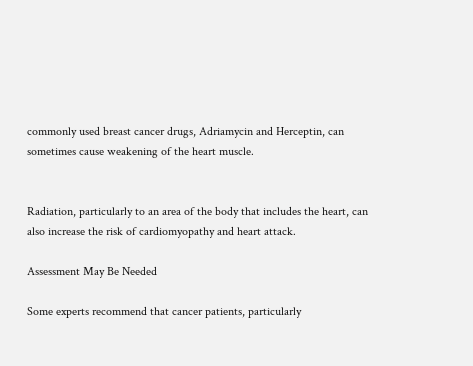commonly used breast cancer drugs, Adriamycin and Herceptin, can sometimes cause weakening of the heart muscle.


Radiation, particularly to an area of the body that includes the heart, can also increase the risk of cardiomyopathy and heart attack.

Assessment May Be Needed

Some experts recommend that cancer patients, particularly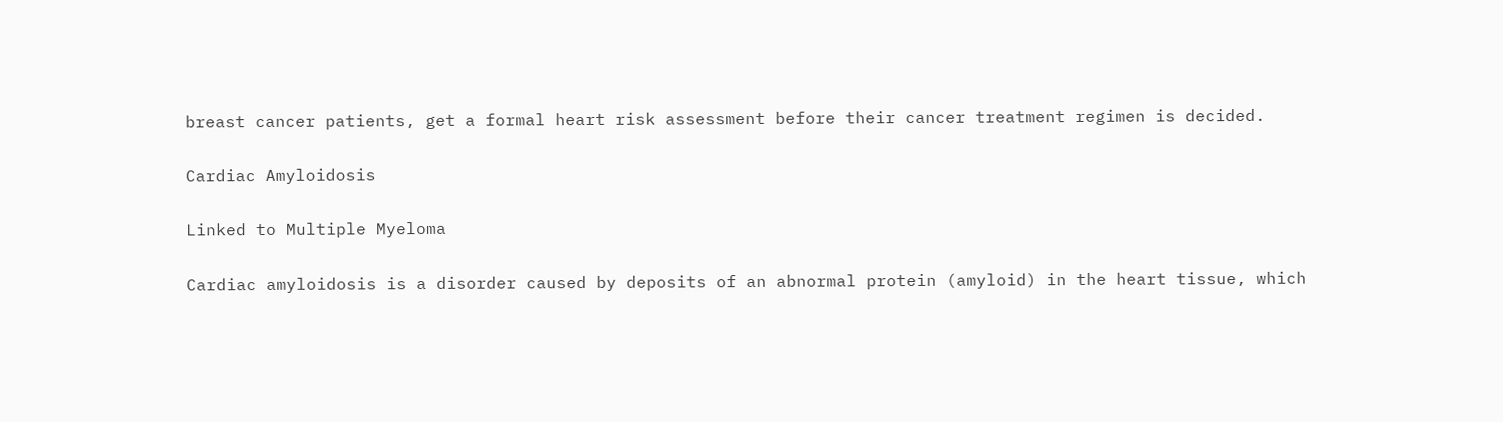breast cancer patients, get a formal heart risk assessment before their cancer treatment regimen is decided.

Cardiac Amyloidosis

Linked to Multiple Myeloma

Cardiac amyloidosis is a disorder caused by deposits of an abnormal protein (amyloid) in the heart tissue, which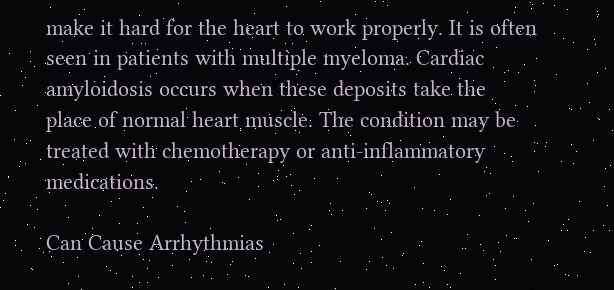make it hard for the heart to work properly. It is often seen in patients with multiple myeloma. Cardiac amyloidosis occurs when these deposits take the place of normal heart muscle. The condition may be treated with chemotherapy or anti-inflammatory medications.

Can Cause Arrhythmias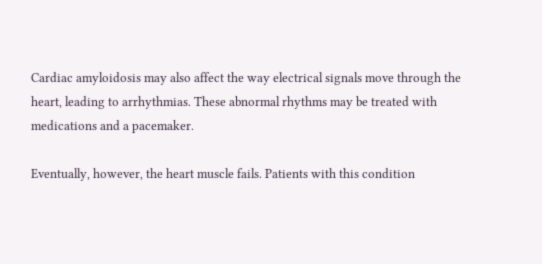Cardiac amyloidosis may also affect the way electrical signals move through the heart, leading to arrhythmias. These abnormal rhythms may be treated with medications and a pacemaker.

Eventually, however, the heart muscle fails. Patients with this condition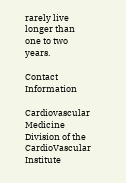rarely live longer than one to two years.

Contact Information

Cardiovascular Medicine
Division of the CardioVascular Institute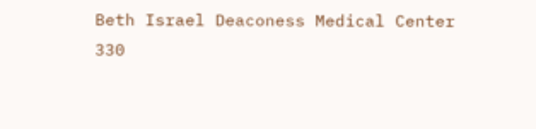Beth Israel Deaconess Medical Center
330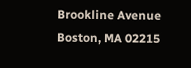Brookline Avenue
Boston, MA 02215